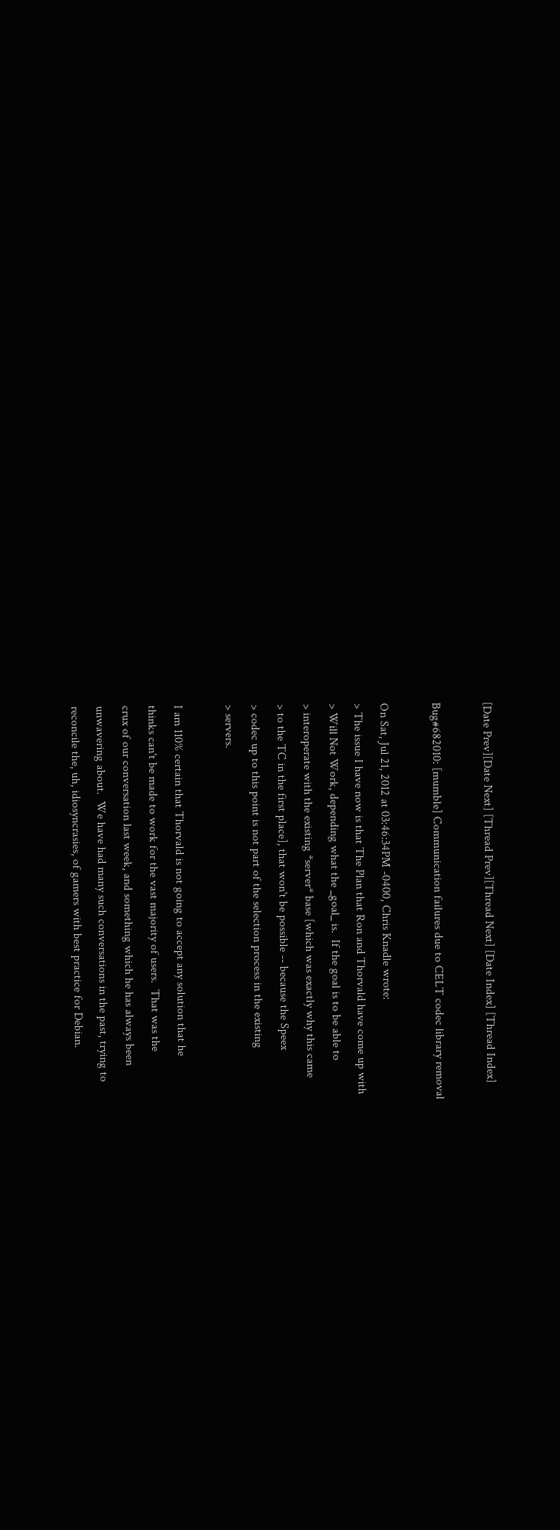[Date Prev][Date Next] [Thread Prev][Thread Next] [Date Index] [Thread Index]

Bug#682010: [mumble] Communication failures due to CELT codec library removal

On Sat, Jul 21, 2012 at 03:46:34PM -0400, Chris Knadle wrote:
> The issue I have now is that The Plan that Ron and Thorvald have come up with
> Will Not Work, depending what the _goal_ is.  If the goal is to be able to
> interoperate with the existing *server* base [which was exactly why this came
> to the TC in the first place], that won't be possible -- because the Speex
> codec up to this point is not part of the selection process in the existing
> servers.

I am 110% certain that Thorvald is not going to accept any solution that he
thinks can't be made to work for the vast majority of users.  That was the
crux of our conversation last week, and something which he has always been
unwavering about.  We have had many such conversations in the past, trying to
reconcile the, uh, idiosyncrasies, of gamers with best practice for Debian.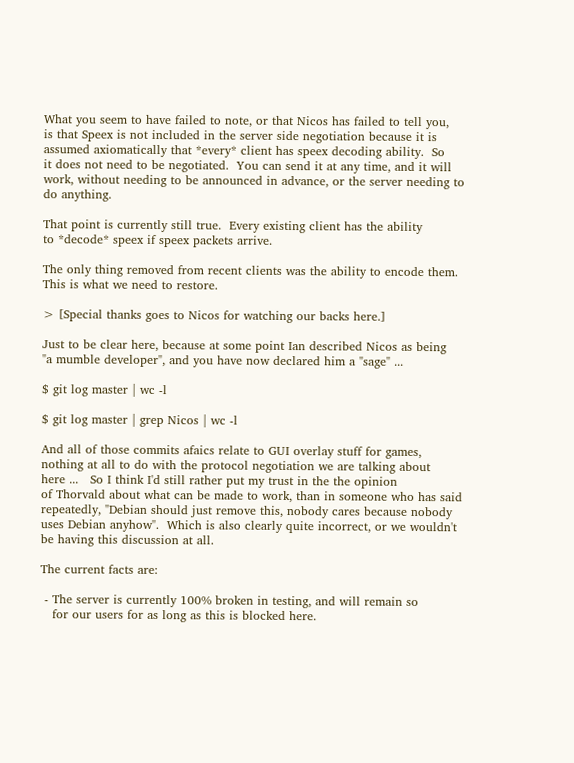What you seem to have failed to note, or that Nicos has failed to tell you,
is that Speex is not included in the server side negotiation because it is
assumed axiomatically that *every* client has speex decoding ability.  So
it does not need to be negotiated.  You can send it at any time, and it will
work, without needing to be announced in advance, or the server needing to
do anything.

That point is currently still true.  Every existing client has the ability
to *decode* speex if speex packets arrive.

The only thing removed from recent clients was the ability to encode them.
This is what we need to restore.

> [Special thanks goes to Nicos for watching our backs here.]

Just to be clear here, because at some point Ian described Nicos as being
"a mumble developer", and you have now declared him a "sage" ...

$ git log master | wc -l

$ git log master | grep Nicos | wc -l

And all of those commits afaics relate to GUI overlay stuff for games,
nothing at all to do with the protocol negotiation we are talking about
here ...   So I think I'd still rather put my trust in the the opinion
of Thorvald about what can be made to work, than in someone who has said
repeatedly, "Debian should just remove this, nobody cares because nobody
uses Debian anyhow".  Which is also clearly quite incorrect, or we wouldn't
be having this discussion at all.

The current facts are:

 - The server is currently 100% broken in testing, and will remain so
   for our users for as long as this is blocked here.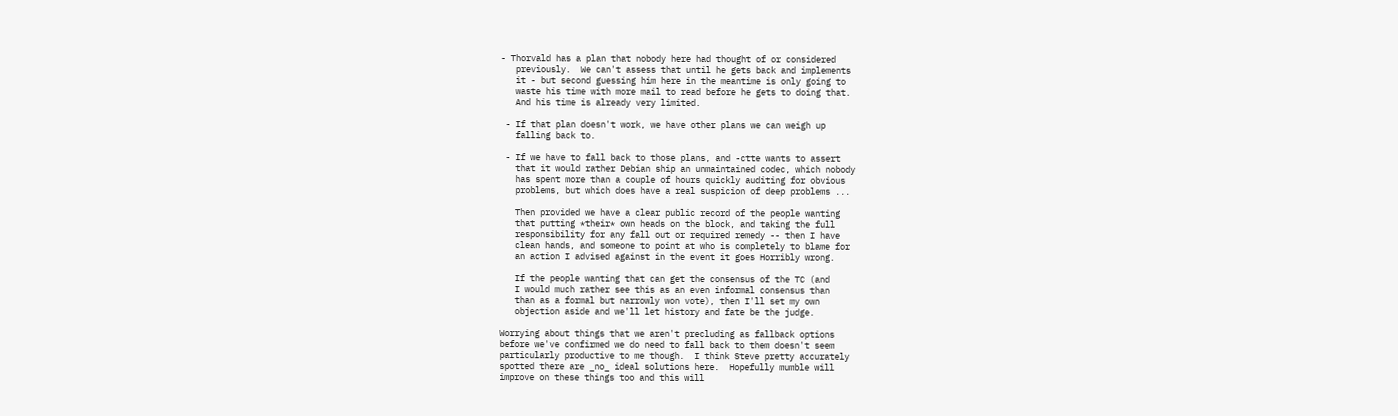- Thorvald has a plan that nobody here had thought of or considered
   previously.  We can't assess that until he gets back and implements
   it - but second guessing him here in the meantime is only going to
   waste his time with more mail to read before he gets to doing that.
   And his time is already very limited.

 - If that plan doesn't work, we have other plans we can weigh up
   falling back to.

 - If we have to fall back to those plans, and -ctte wants to assert
   that it would rather Debian ship an unmaintained codec, which nobody
   has spent more than a couple of hours quickly auditing for obvious
   problems, but which does have a real suspicion of deep problems ...

   Then provided we have a clear public record of the people wanting
   that putting *their* own heads on the block, and taking the full
   responsibility for any fall out or required remedy -- then I have
   clean hands, and someone to point at who is completely to blame for
   an action I advised against in the event it goes Horribly wrong.

   If the people wanting that can get the consensus of the TC (and
   I would much rather see this as an even informal consensus than
   than as a formal but narrowly won vote), then I'll set my own
   objection aside and we'll let history and fate be the judge.

Worrying about things that we aren't precluding as fallback options
before we've confirmed we do need to fall back to them doesn't seem
particularly productive to me though.  I think Steve pretty accurately
spotted there are _no_ ideal solutions here.  Hopefully mumble will
improve on these things too and this will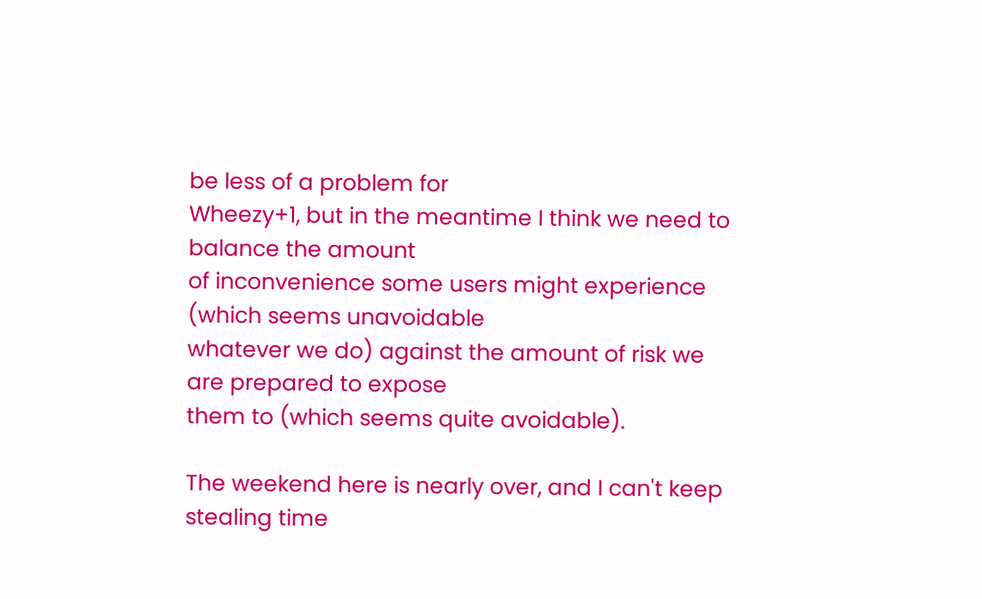be less of a problem for
Wheezy+1, but in the meantime I think we need to balance the amount
of inconvenience some users might experience (which seems unavoidable
whatever we do) against the amount of risk we are prepared to expose
them to (which seems quite avoidable).

The weekend here is nearly over, and I can't keep stealing time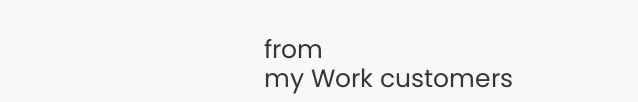from
my Work customers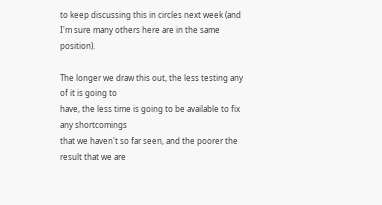to keep discussing this in circles next week (and
I'm sure many others here are in the same position).

The longer we draw this out, the less testing any of it is going to
have, the less time is going to be available to fix any shortcomings
that we haven't so far seen, and the poorer the result that we are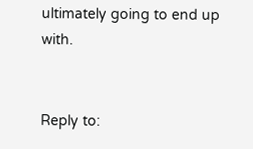ultimately going to end up with.


Reply to: